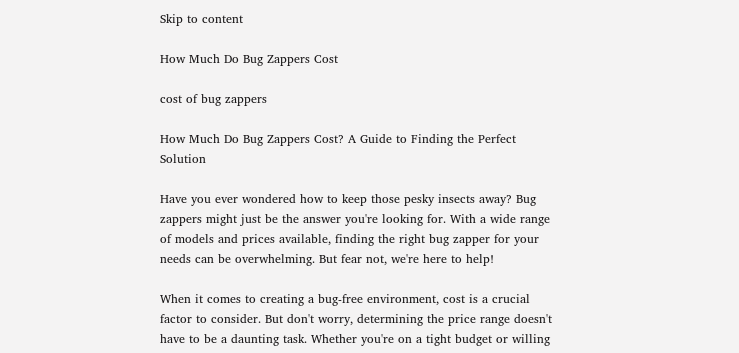Skip to content

How Much Do Bug Zappers Cost

cost of bug zappers

How Much Do Bug Zappers Cost? A Guide to Finding the Perfect Solution

Have you ever wondered how to keep those pesky insects away? Bug zappers might just be the answer you're looking for. With a wide range of models and prices available, finding the right bug zapper for your needs can be overwhelming. But fear not, we're here to help!

When it comes to creating a bug-free environment, cost is a crucial factor to consider. But don't worry, determining the price range doesn't have to be a daunting task. Whether you're on a tight budget or willing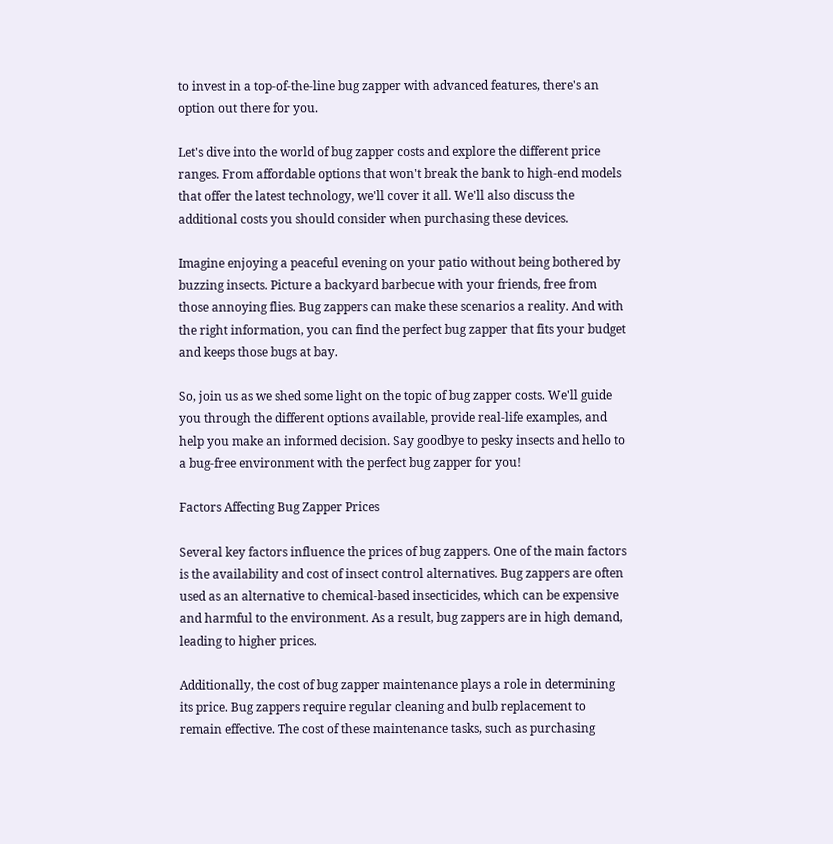to invest in a top-of-the-line bug zapper with advanced features, there's an option out there for you.

Let's dive into the world of bug zapper costs and explore the different price ranges. From affordable options that won't break the bank to high-end models that offer the latest technology, we'll cover it all. We'll also discuss the additional costs you should consider when purchasing these devices.

Imagine enjoying a peaceful evening on your patio without being bothered by buzzing insects. Picture a backyard barbecue with your friends, free from those annoying flies. Bug zappers can make these scenarios a reality. And with the right information, you can find the perfect bug zapper that fits your budget and keeps those bugs at bay.

So, join us as we shed some light on the topic of bug zapper costs. We'll guide you through the different options available, provide real-life examples, and help you make an informed decision. Say goodbye to pesky insects and hello to a bug-free environment with the perfect bug zapper for you!

Factors Affecting Bug Zapper Prices

Several key factors influence the prices of bug zappers. One of the main factors is the availability and cost of insect control alternatives. Bug zappers are often used as an alternative to chemical-based insecticides, which can be expensive and harmful to the environment. As a result, bug zappers are in high demand, leading to higher prices.

Additionally, the cost of bug zapper maintenance plays a role in determining its price. Bug zappers require regular cleaning and bulb replacement to remain effective. The cost of these maintenance tasks, such as purchasing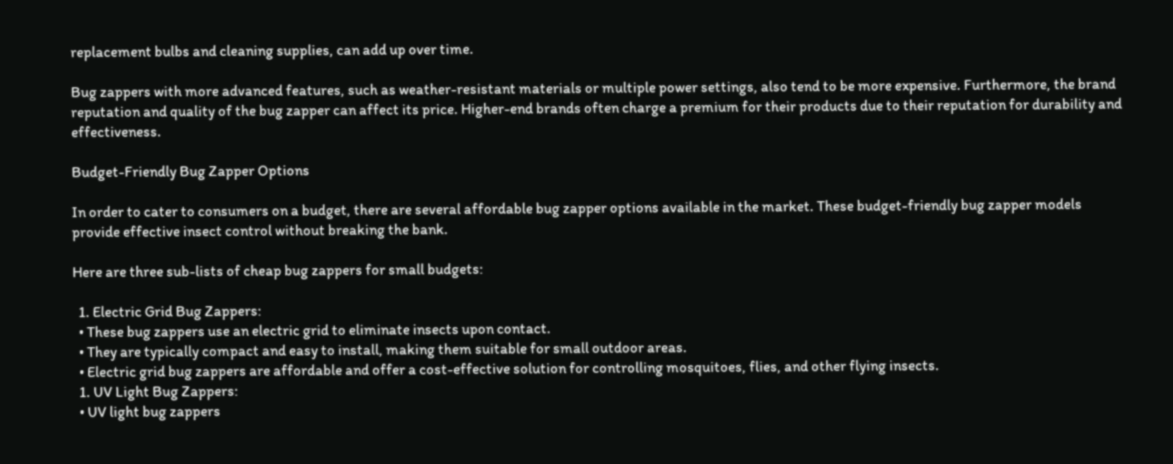replacement bulbs and cleaning supplies, can add up over time.

Bug zappers with more advanced features, such as weather-resistant materials or multiple power settings, also tend to be more expensive. Furthermore, the brand reputation and quality of the bug zapper can affect its price. Higher-end brands often charge a premium for their products due to their reputation for durability and effectiveness.

Budget-Friendly Bug Zapper Options

In order to cater to consumers on a budget, there are several affordable bug zapper options available in the market. These budget-friendly bug zapper models provide effective insect control without breaking the bank.

Here are three sub-lists of cheap bug zappers for small budgets:

  1. Electric Grid Bug Zappers:
  • These bug zappers use an electric grid to eliminate insects upon contact.
  • They are typically compact and easy to install, making them suitable for small outdoor areas.
  • Electric grid bug zappers are affordable and offer a cost-effective solution for controlling mosquitoes, flies, and other flying insects.
  1. UV Light Bug Zappers:
  • UV light bug zappers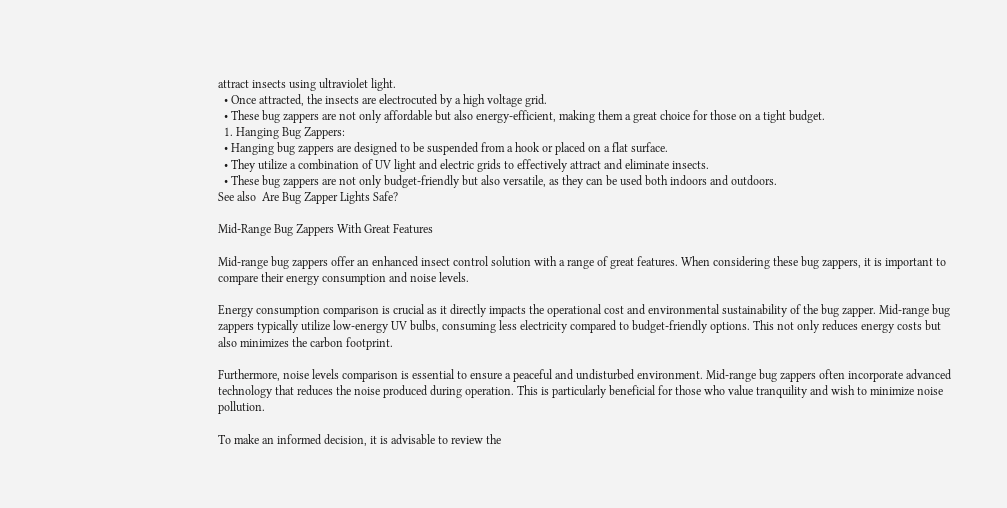attract insects using ultraviolet light.
  • Once attracted, the insects are electrocuted by a high voltage grid.
  • These bug zappers are not only affordable but also energy-efficient, making them a great choice for those on a tight budget.
  1. Hanging Bug Zappers:
  • Hanging bug zappers are designed to be suspended from a hook or placed on a flat surface.
  • They utilize a combination of UV light and electric grids to effectively attract and eliminate insects.
  • These bug zappers are not only budget-friendly but also versatile, as they can be used both indoors and outdoors.
See also  Are Bug Zapper Lights Safe?

Mid-Range Bug Zappers With Great Features

Mid-range bug zappers offer an enhanced insect control solution with a range of great features. When considering these bug zappers, it is important to compare their energy consumption and noise levels.

Energy consumption comparison is crucial as it directly impacts the operational cost and environmental sustainability of the bug zapper. Mid-range bug zappers typically utilize low-energy UV bulbs, consuming less electricity compared to budget-friendly options. This not only reduces energy costs but also minimizes the carbon footprint.

Furthermore, noise levels comparison is essential to ensure a peaceful and undisturbed environment. Mid-range bug zappers often incorporate advanced technology that reduces the noise produced during operation. This is particularly beneficial for those who value tranquility and wish to minimize noise pollution.

To make an informed decision, it is advisable to review the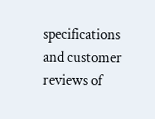specifications and customer reviews of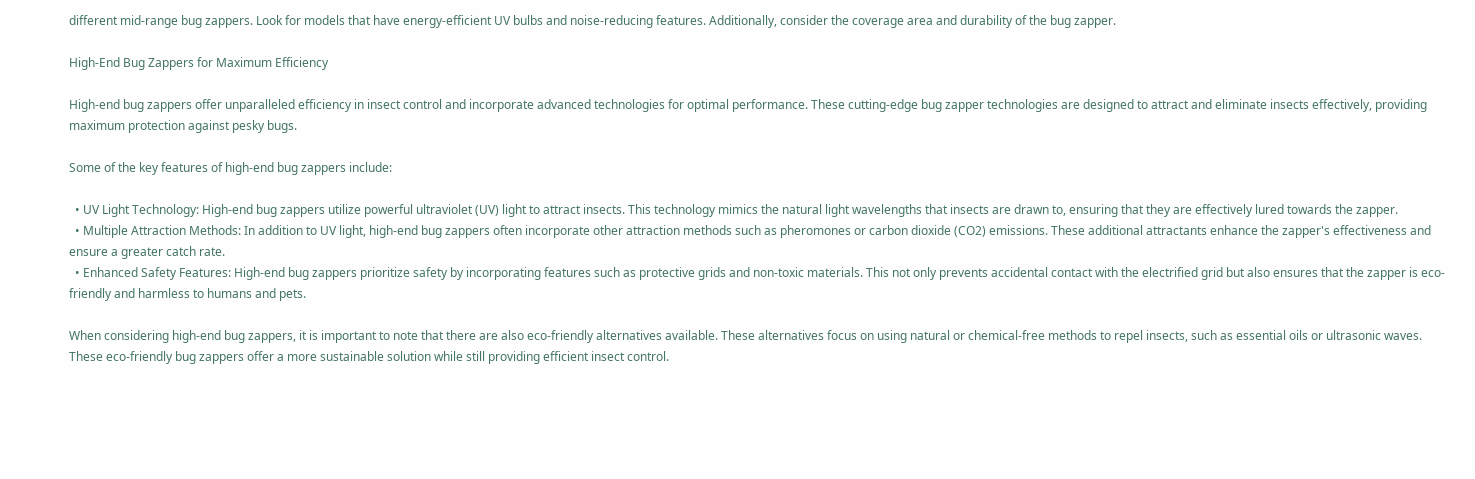different mid-range bug zappers. Look for models that have energy-efficient UV bulbs and noise-reducing features. Additionally, consider the coverage area and durability of the bug zapper.

High-End Bug Zappers for Maximum Efficiency

High-end bug zappers offer unparalleled efficiency in insect control and incorporate advanced technologies for optimal performance. These cutting-edge bug zapper technologies are designed to attract and eliminate insects effectively, providing maximum protection against pesky bugs.

Some of the key features of high-end bug zappers include:

  • UV Light Technology: High-end bug zappers utilize powerful ultraviolet (UV) light to attract insects. This technology mimics the natural light wavelengths that insects are drawn to, ensuring that they are effectively lured towards the zapper.
  • Multiple Attraction Methods: In addition to UV light, high-end bug zappers often incorporate other attraction methods such as pheromones or carbon dioxide (CO2) emissions. These additional attractants enhance the zapper's effectiveness and ensure a greater catch rate.
  • Enhanced Safety Features: High-end bug zappers prioritize safety by incorporating features such as protective grids and non-toxic materials. This not only prevents accidental contact with the electrified grid but also ensures that the zapper is eco-friendly and harmless to humans and pets.

When considering high-end bug zappers, it is important to note that there are also eco-friendly alternatives available. These alternatives focus on using natural or chemical-free methods to repel insects, such as essential oils or ultrasonic waves. These eco-friendly bug zappers offer a more sustainable solution while still providing efficient insect control.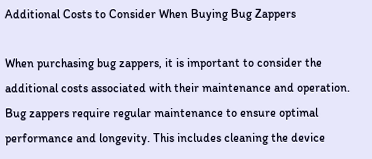Additional Costs to Consider When Buying Bug Zappers

When purchasing bug zappers, it is important to consider the additional costs associated with their maintenance and operation. Bug zappers require regular maintenance to ensure optimal performance and longevity. This includes cleaning the device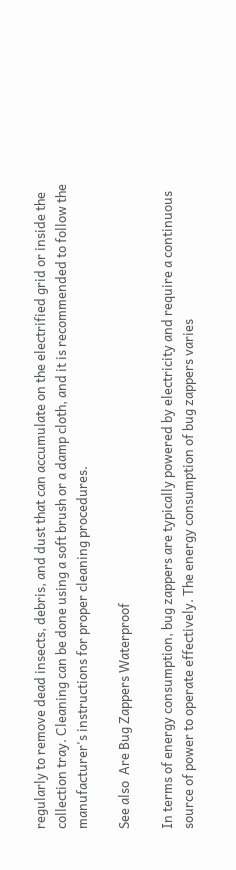regularly to remove dead insects, debris, and dust that can accumulate on the electrified grid or inside the collection tray. Cleaning can be done using a soft brush or a damp cloth, and it is recommended to follow the manufacturer's instructions for proper cleaning procedures.

See also  Are Bug Zappers Waterproof

In terms of energy consumption, bug zappers are typically powered by electricity and require a continuous source of power to operate effectively. The energy consumption of bug zappers varies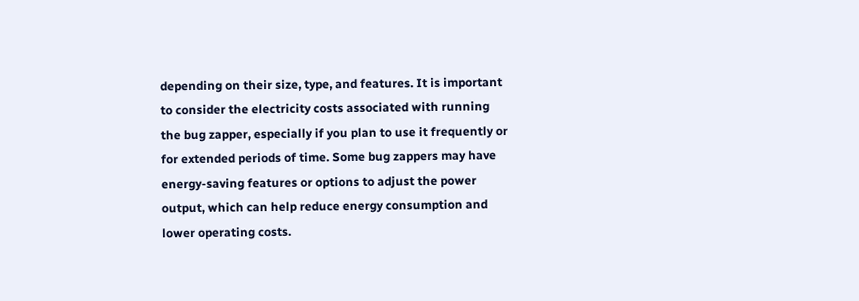depending on their size, type, and features. It is important to consider the electricity costs associated with running the bug zapper, especially if you plan to use it frequently or for extended periods of time. Some bug zappers may have energy-saving features or options to adjust the power output, which can help reduce energy consumption and lower operating costs.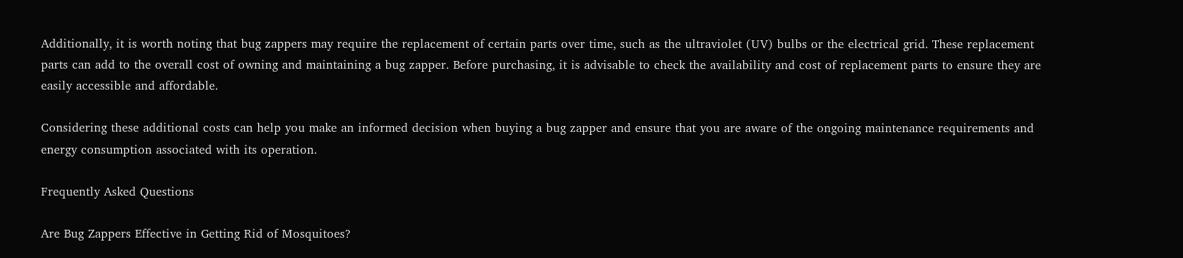Additionally, it is worth noting that bug zappers may require the replacement of certain parts over time, such as the ultraviolet (UV) bulbs or the electrical grid. These replacement parts can add to the overall cost of owning and maintaining a bug zapper. Before purchasing, it is advisable to check the availability and cost of replacement parts to ensure they are easily accessible and affordable.

Considering these additional costs can help you make an informed decision when buying a bug zapper and ensure that you are aware of the ongoing maintenance requirements and energy consumption associated with its operation.

Frequently Asked Questions

Are Bug Zappers Effective in Getting Rid of Mosquitoes?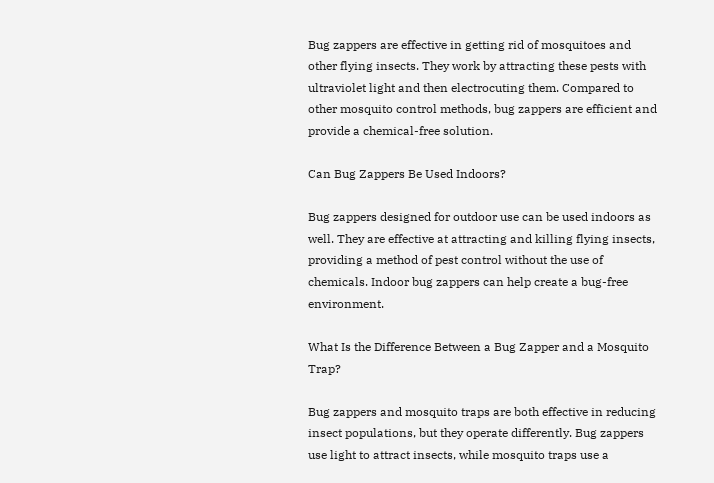Bug zappers are effective in getting rid of mosquitoes and other flying insects. They work by attracting these pests with ultraviolet light and then electrocuting them. Compared to other mosquito control methods, bug zappers are efficient and provide a chemical-free solution.

Can Bug Zappers Be Used Indoors?

Bug zappers designed for outdoor use can be used indoors as well. They are effective at attracting and killing flying insects, providing a method of pest control without the use of chemicals. Indoor bug zappers can help create a bug-free environment.

What Is the Difference Between a Bug Zapper and a Mosquito Trap?

Bug zappers and mosquito traps are both effective in reducing insect populations, but they operate differently. Bug zappers use light to attract insects, while mosquito traps use a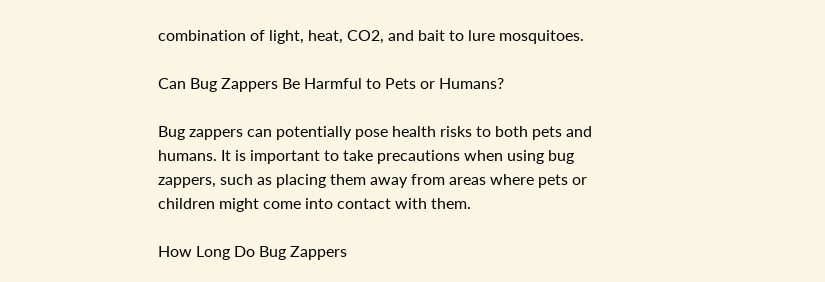combination of light, heat, CO2, and bait to lure mosquitoes.

Can Bug Zappers Be Harmful to Pets or Humans?

Bug zappers can potentially pose health risks to both pets and humans. It is important to take precautions when using bug zappers, such as placing them away from areas where pets or children might come into contact with them.

How Long Do Bug Zappers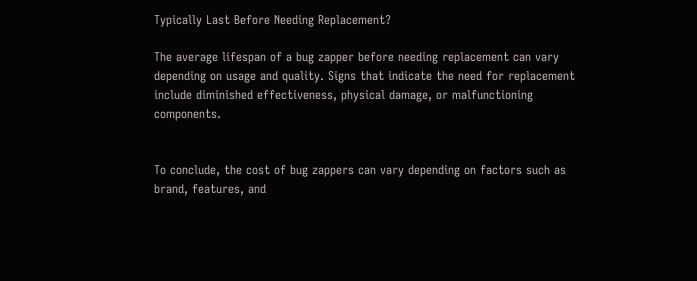Typically Last Before Needing Replacement?

The average lifespan of a bug zapper before needing replacement can vary depending on usage and quality. Signs that indicate the need for replacement include diminished effectiveness, physical damage, or malfunctioning components.


To conclude, the cost of bug zappers can vary depending on factors such as brand, features, and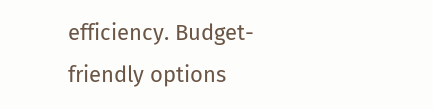efficiency. Budget-friendly options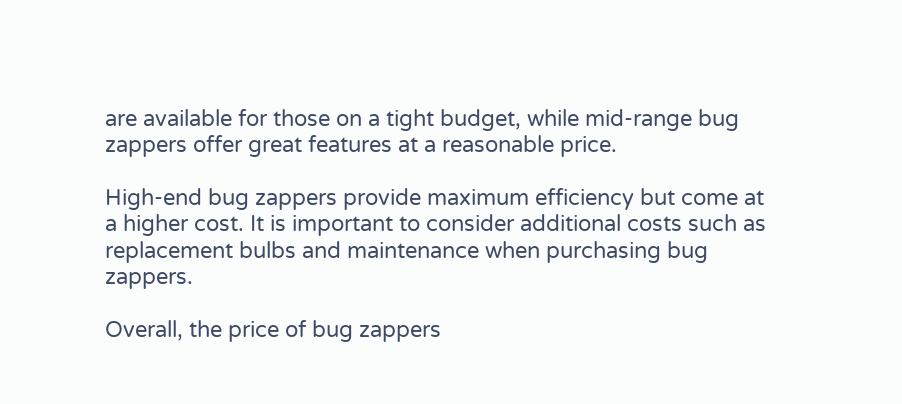are available for those on a tight budget, while mid-range bug zappers offer great features at a reasonable price.

High-end bug zappers provide maximum efficiency but come at a higher cost. It is important to consider additional costs such as replacement bulbs and maintenance when purchasing bug zappers.

Overall, the price of bug zappers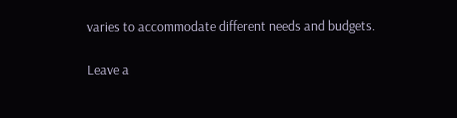varies to accommodate different needs and budgets.

Leave a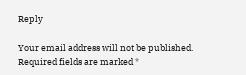Reply

Your email address will not be published. Required fields are marked *